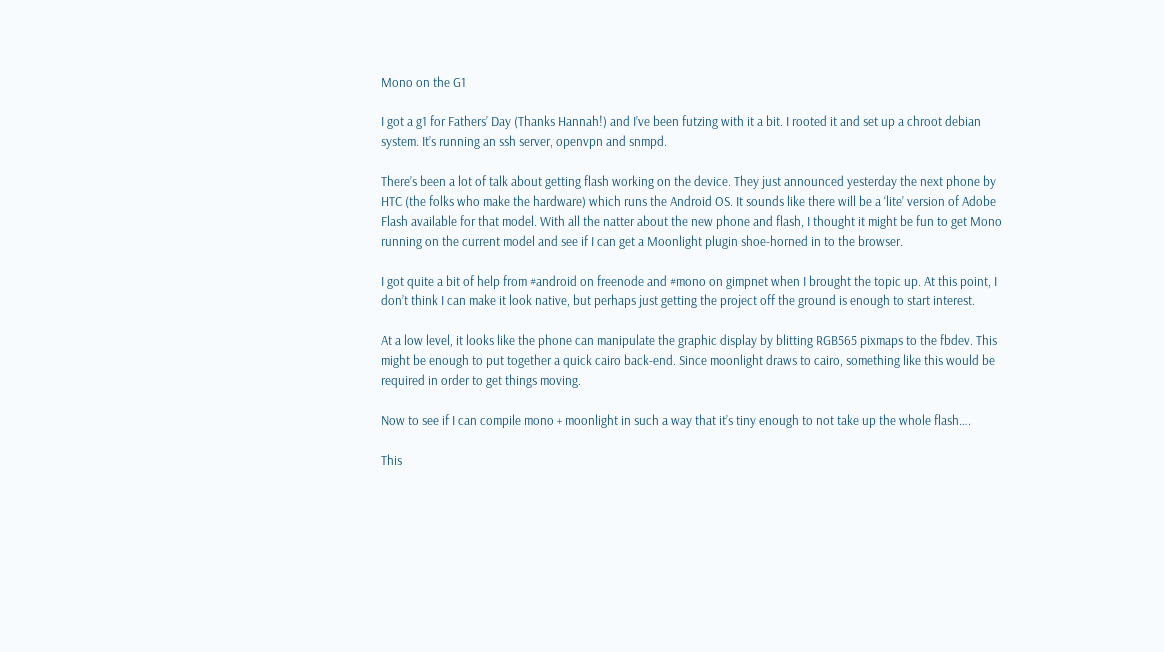Mono on the G1

I got a g1 for Fathers’ Day (Thanks Hannah!) and I’ve been futzing with it a bit. I rooted it and set up a chroot debian system. It’s running an ssh server, openvpn and snmpd.

There’s been a lot of talk about getting flash working on the device. They just announced yesterday the next phone by HTC (the folks who make the hardware) which runs the Android OS. It sounds like there will be a ‘lite’ version of Adobe Flash available for that model. With all the natter about the new phone and flash, I thought it might be fun to get Mono running on the current model and see if I can get a Moonlight plugin shoe-horned in to the browser.

I got quite a bit of help from #android on freenode and #mono on gimpnet when I brought the topic up. At this point, I don’t think I can make it look native, but perhaps just getting the project off the ground is enough to start interest.

At a low level, it looks like the phone can manipulate the graphic display by blitting RGB565 pixmaps to the fbdev. This might be enough to put together a quick cairo back-end. Since moonlight draws to cairo, something like this would be required in order to get things moving.

Now to see if I can compile mono + moonlight in such a way that it’s tiny enough to not take up the whole flash….

This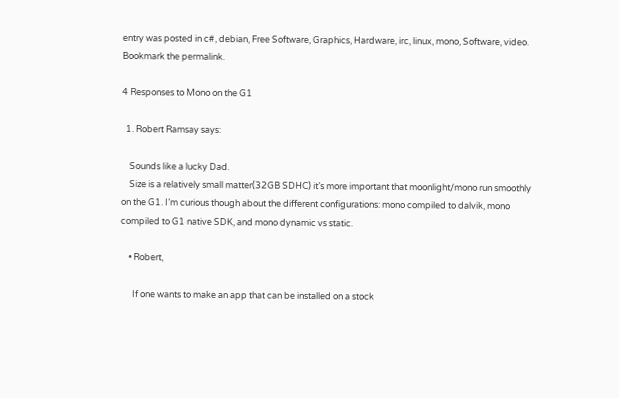entry was posted in c#, debian, Free Software, Graphics, Hardware, irc, linux, mono, Software, video. Bookmark the permalink.

4 Responses to Mono on the G1

  1. Robert Ramsay says:

    Sounds like a lucky Dad.
    Size is a relatively small matter(32GB SDHC) it’s more important that moonlight/mono run smoothly on the G1. I’m curious though about the different configurations: mono compiled to dalvik, mono compiled to G1 native SDK, and mono dynamic vs static.

    • Robert,

      If one wants to make an app that can be installed on a stock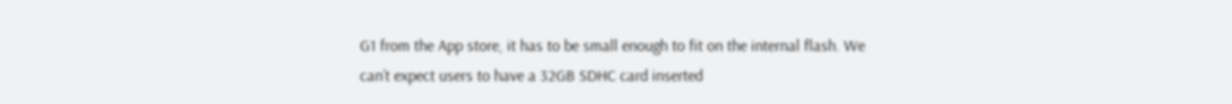G1 from the App store, it has to be small enough to fit on the internal flash. We can’t expect users to have a 32GB SDHC card inserted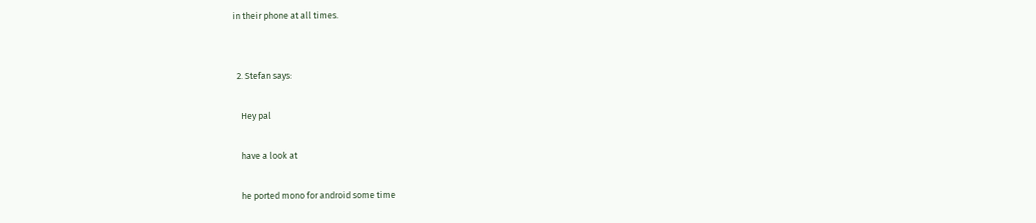in their phone at all times.


  2. Stefan says:

    Hey pal

    have a look at

    he ported mono for android some time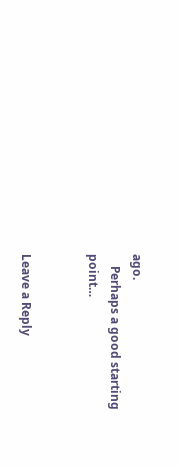ago.
    Perhaps a good starting point…


Leave a Reply